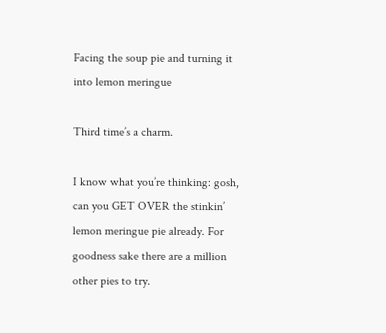Facing the soup pie and turning it into lemon meringue

Third time’s a charm.

I know what you’re thinking: gosh, can you GET OVER the stinkin’ lemon meringue pie already. For goodness sake there are a million other pies to try.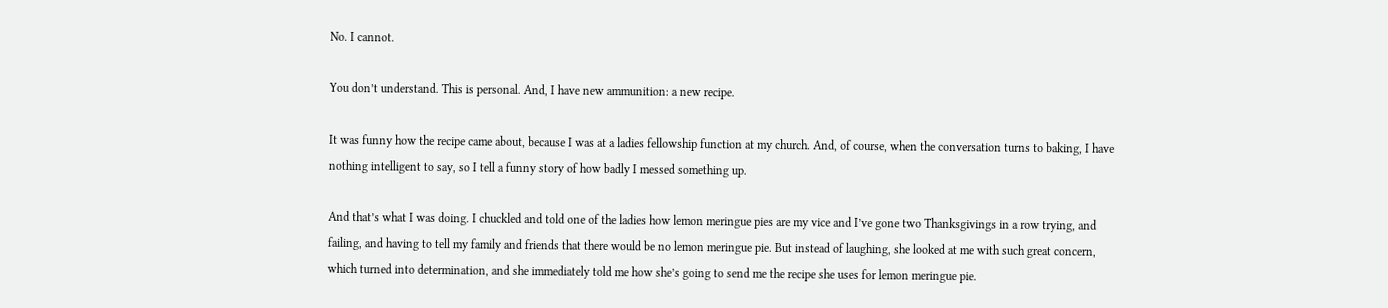No. I cannot.

You don’t understand. This is personal. And, I have new ammunition: a new recipe.

It was funny how the recipe came about, because I was at a ladies fellowship function at my church. And, of course, when the conversation turns to baking, I have nothing intelligent to say, so I tell a funny story of how badly I messed something up.

And that’s what I was doing. I chuckled and told one of the ladies how lemon meringue pies are my vice and I’ve gone two Thanksgivings in a row trying, and failing, and having to tell my family and friends that there would be no lemon meringue pie. But instead of laughing, she looked at me with such great concern, which turned into determination, and she immediately told me how she’s going to send me the recipe she uses for lemon meringue pie.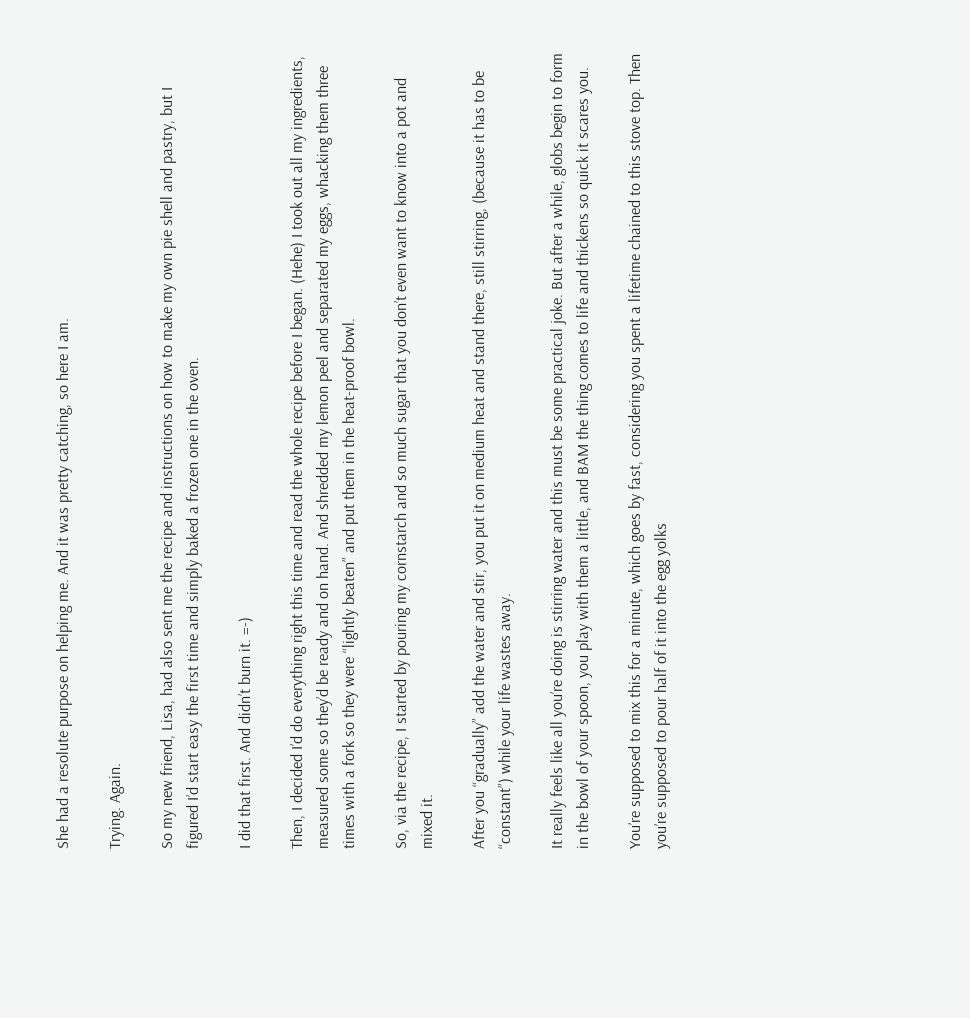She had a resolute purpose on helping me. And it was pretty catching, so here I am.

Trying. Again.

So my new friend, Lisa, had also sent me the recipe and instructions on how to make my own pie shell and pastry, but I figured I’d start easy the first time and simply baked a frozen one in the oven.

I did that first. And didn’t burn it. =-)

Then, I decided I’d do everything right this time and read the whole recipe before I began. (Hehe) I took out all my ingredients, measured some so they’d be ready and on hand. And shredded my lemon peel and separated my eggs, whacking them three times with a fork so they were “lightly beaten” and put them in the heat-proof bowl.

So, via the recipe, I started by pouring my cornstarch and so much sugar that you don’t even want to know into a pot and mixed it.

After you “gradually” add the water and stir, you put it on medium heat and stand there, still stirring, (because it has to be “constant”) while your life wastes away.

It really feels like all you’re doing is stirring water and this must be some practical joke. But after a while, globs begin to form in the bowl of your spoon, you play with them a little, and BAM the thing comes to life and thickens so quick it scares you.

You’re supposed to mix this for a minute, which goes by fast, considering you spent a lifetime chained to this stove top. Then you’re supposed to pour half of it into the egg yolks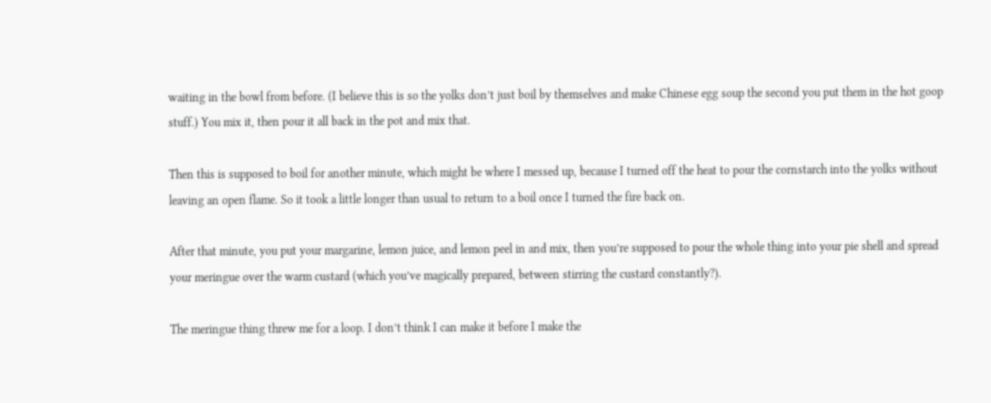waiting in the bowl from before. (I believe this is so the yolks don’t just boil by themselves and make Chinese egg soup the second you put them in the hot goop stuff.) You mix it, then pour it all back in the pot and mix that.

Then this is supposed to boil for another minute, which might be where I messed up, because I turned off the heat to pour the cornstarch into the yolks without leaving an open flame. So it took a little longer than usual to return to a boil once I turned the fire back on.

After that minute, you put your margarine, lemon juice, and lemon peel in and mix, then you’re supposed to pour the whole thing into your pie shell and spread your meringue over the warm custard (which you’ve magically prepared, between stirring the custard constantly?).

The meringue thing threw me for a loop. I don’t think I can make it before I make the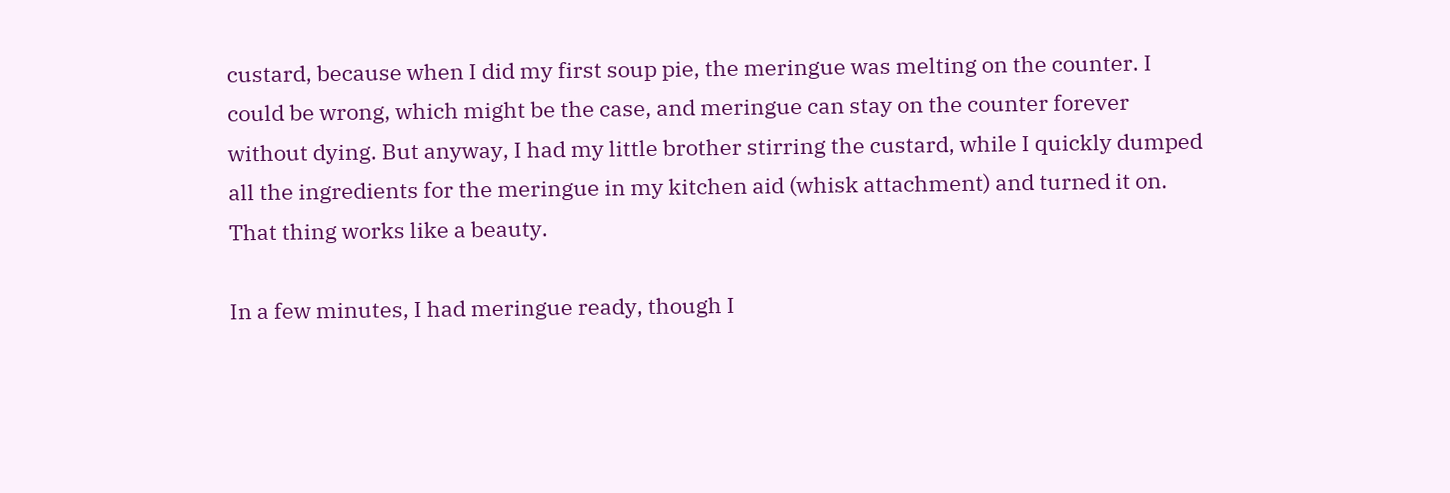custard, because when I did my first soup pie, the meringue was melting on the counter. I could be wrong, which might be the case, and meringue can stay on the counter forever without dying. But anyway, I had my little brother stirring the custard, while I quickly dumped all the ingredients for the meringue in my kitchen aid (whisk attachment) and turned it on. That thing works like a beauty.

In a few minutes, I had meringue ready, though I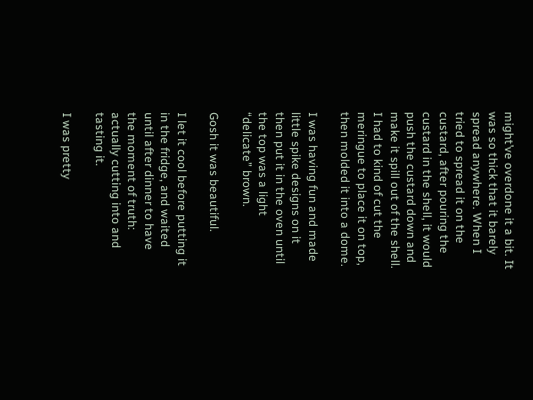might’ve overdone it a bit. It was so thick that it barely spread anywhere. When I tried to spread it on the custard, after pouring the custard in the shell, it would push the custard down and make it spill out of the shell. I had to kind of cut the meringue to place it on top, then molded it into a dome.

I was having fun and made little spike designs on it then put it in the oven until the top was a light “delicate” brown.

Gosh it was beautiful.

I let it cool before putting it in the fridge, and waited until after dinner to have the moment of truth: actually cutting into and tasting it.

I was pretty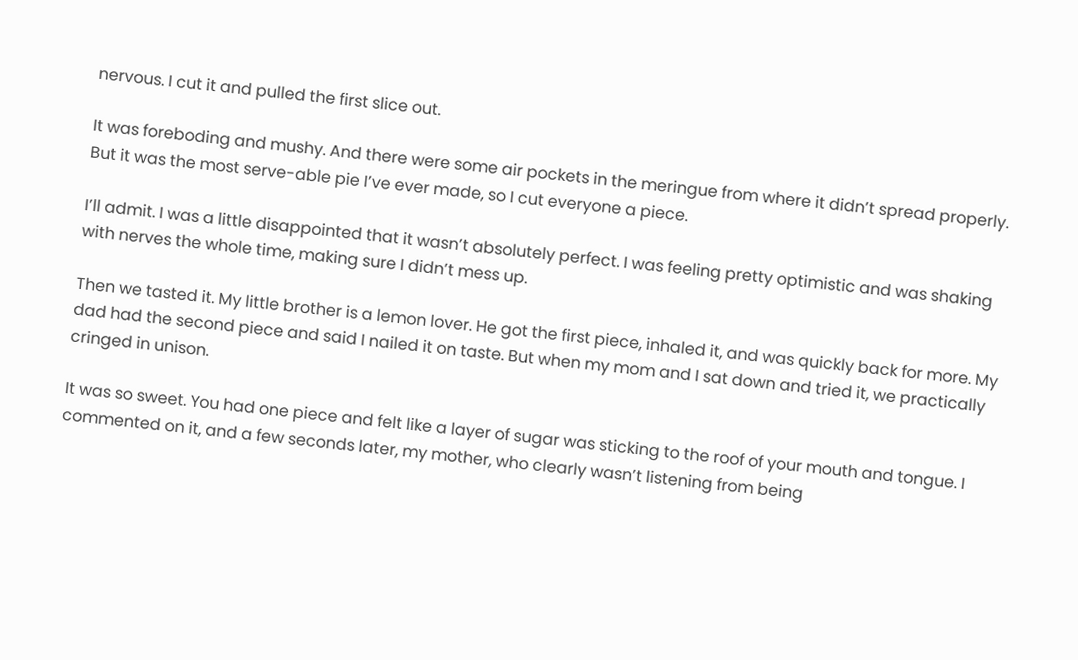nervous. I cut it and pulled the first slice out.

It was foreboding and mushy. And there were some air pockets in the meringue from where it didn’t spread properly. But it was the most serve-able pie I’ve ever made, so I cut everyone a piece.

I’ll admit. I was a little disappointed that it wasn’t absolutely perfect. I was feeling pretty optimistic and was shaking with nerves the whole time, making sure I didn’t mess up.

Then we tasted it. My little brother is a lemon lover. He got the first piece, inhaled it, and was quickly back for more. My dad had the second piece and said I nailed it on taste. But when my mom and I sat down and tried it, we practically cringed in unison.

It was so sweet. You had one piece and felt like a layer of sugar was sticking to the roof of your mouth and tongue. I commented on it, and a few seconds later, my mother, who clearly wasn’t listening from being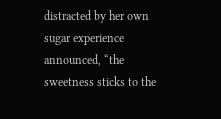distracted by her own sugar experience announced, “the sweetness sticks to the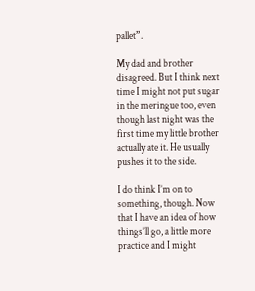pallet”.

My dad and brother disagreed. But I think next time I might not put sugar in the meringue too, even though last night was the first time my little brother actually ate it. He usually pushes it to the side.

I do think I’m on to something, though. Now that I have an idea of how things’ll go, a little more practice and I might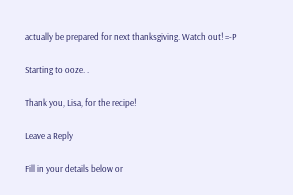actually be prepared for next thanksgiving. Watch out! =-P

Starting to ooze. .

Thank you, Lisa, for the recipe!

Leave a Reply

Fill in your details below or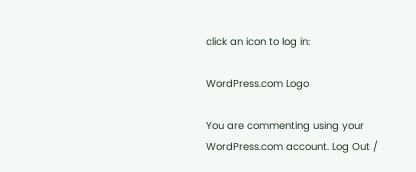click an icon to log in:

WordPress.com Logo

You are commenting using your WordPress.com account. Log Out /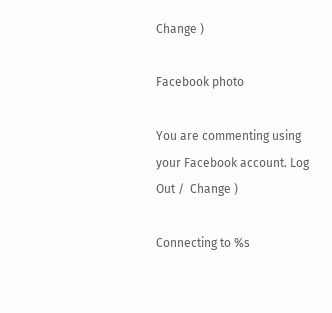Change )

Facebook photo

You are commenting using your Facebook account. Log Out /  Change )

Connecting to %s